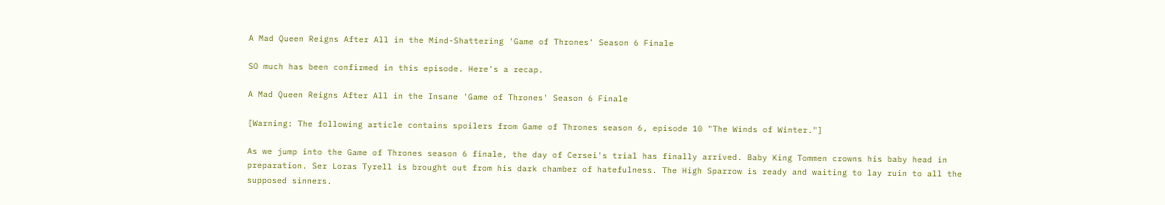A Mad Queen Reigns After All in the Mind-Shattering 'Game of Thrones' Season 6 Finale

SO much has been confirmed in this episode. Here's a recap.

A Mad Queen Reigns After All in the Insane 'Game of Thrones' Season 6 Finale

[Warning: The following article contains spoilers from Game of Thrones season 6, episode 10 "The Winds of Winter."]

As we jump into the Game of Thrones season 6 finale, the day of Cersei's trial has finally arrived. Baby King Tommen crowns his baby head in preparation. Ser Loras Tyrell is brought out from his dark chamber of hatefulness. The High Sparrow is ready and waiting to lay ruin to all the supposed sinners.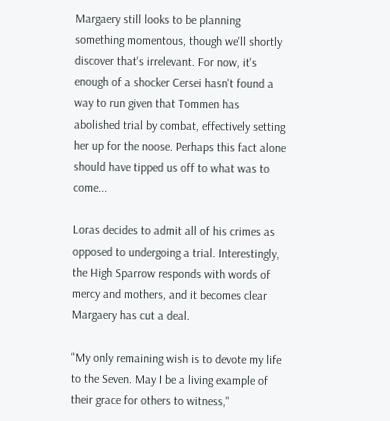Margaery still looks to be planning something momentous, though we'll shortly discover that's irrelevant. For now, it's enough of a shocker Cersei hasn't found a way to run given that Tommen has abolished trial by combat, effectively setting her up for the noose. Perhaps this fact alone should have tipped us off to what was to come...

Loras decides to admit all of his crimes as opposed to undergoing a trial. Interestingly, the High Sparrow responds with words of mercy and mothers, and it becomes clear Margaery has cut a deal.

"My only remaining wish is to devote my life to the Seven. May I be a living example of their grace for others to witness,"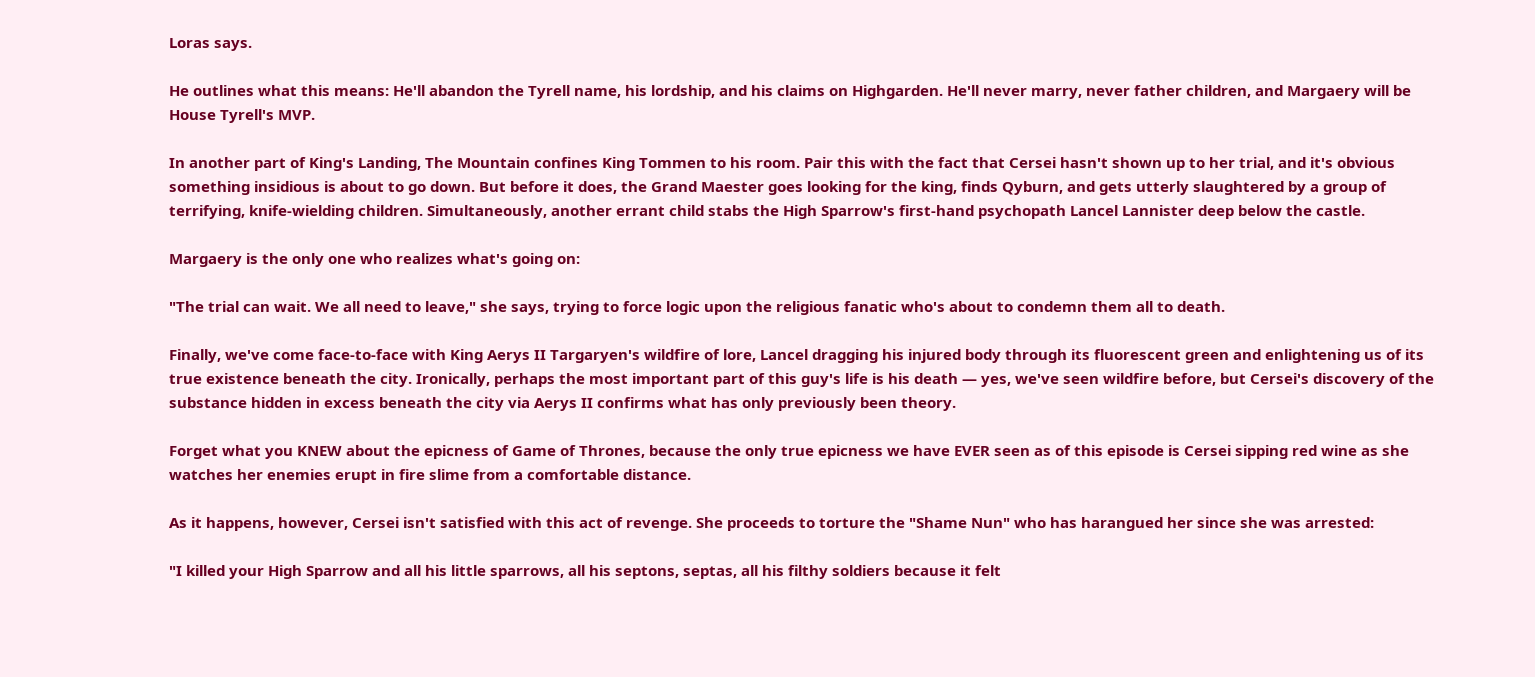Loras says.

He outlines what this means: He'll abandon the Tyrell name, his lordship, and his claims on Highgarden. He'll never marry, never father children, and Margaery will be House Tyrell's MVP.

In another part of King's Landing, The Mountain confines King Tommen to his room. Pair this with the fact that Cersei hasn't shown up to her trial, and it's obvious something insidious is about to go down. But before it does, the Grand Maester goes looking for the king, finds Qyburn, and gets utterly slaughtered by a group of terrifying, knife-wielding children. Simultaneously, another errant child stabs the High Sparrow's first-hand psychopath Lancel Lannister deep below the castle.

Margaery is the only one who realizes what's going on:

"The trial can wait. We all need to leave," she says, trying to force logic upon the religious fanatic who's about to condemn them all to death.

Finally, we've come face-to-face with King Aerys II Targaryen's wildfire of lore, Lancel dragging his injured body through its fluorescent green and enlightening us of its true existence beneath the city. Ironically, perhaps the most important part of this guy's life is his death — yes, we've seen wildfire before, but Cersei's discovery of the substance hidden in excess beneath the city via Aerys II confirms what has only previously been theory.

Forget what you KNEW about the epicness of Game of Thrones, because the only true epicness we have EVER seen as of this episode is Cersei sipping red wine as she watches her enemies erupt in fire slime from a comfortable distance.

As it happens, however, Cersei isn't satisfied with this act of revenge. She proceeds to torture the "Shame Nun" who has harangued her since she was arrested:

"I killed your High Sparrow and all his little sparrows, all his septons, septas, all his filthy soldiers because it felt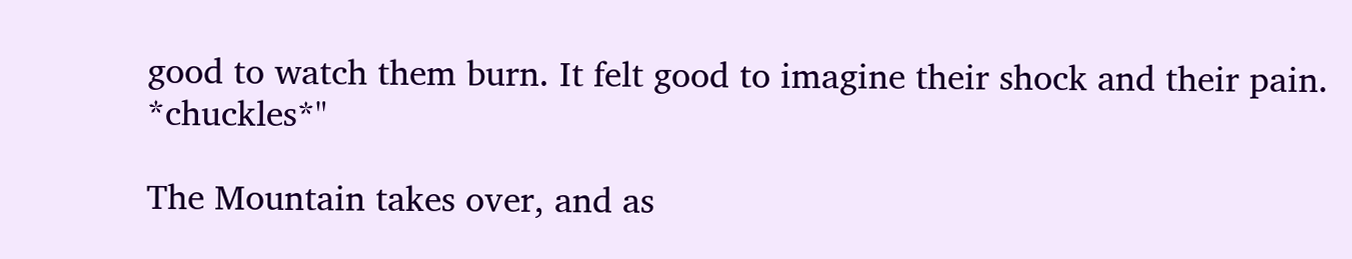good to watch them burn. It felt good to imagine their shock and their pain. *chuckles*"

The Mountain takes over, and as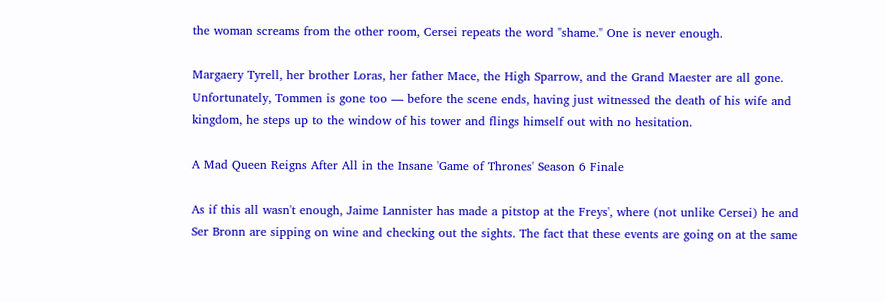the woman screams from the other room, Cersei repeats the word "shame." One is never enough.

Margaery Tyrell, her brother Loras, her father Mace, the High Sparrow, and the Grand Maester are all gone. Unfortunately, Tommen is gone too — before the scene ends, having just witnessed the death of his wife and kingdom, he steps up to the window of his tower and flings himself out with no hesitation.

A Mad Queen Reigns After All in the Insane 'Game of Thrones' Season 6 Finale

As if this all wasn't enough, Jaime Lannister has made a pitstop at the Freys', where (not unlike Cersei) he and Ser Bronn are sipping on wine and checking out the sights. The fact that these events are going on at the same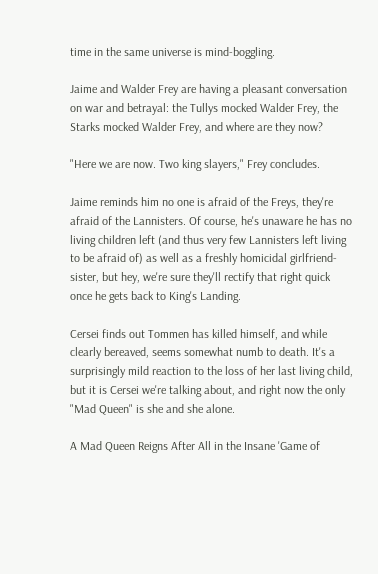time in the same universe is mind-boggling.

Jaime and Walder Frey are having a pleasant conversation on war and betrayal: the Tullys mocked Walder Frey, the Starks mocked Walder Frey, and where are they now?

"Here we are now. Two king slayers," Frey concludes.

Jaime reminds him no one is afraid of the Freys, they're afraid of the Lannisters. Of course, he's unaware he has no living children left (and thus very few Lannisters left living to be afraid of) as well as a freshly homicidal girlfriend-sister, but hey, we're sure they'll rectify that right quick once he gets back to King's Landing.

Cersei finds out Tommen has killed himself, and while clearly bereaved, seems somewhat numb to death. It's a surprisingly mild reaction to the loss of her last living child, but it is Cersei we're talking about, and right now the only "Mad Queen" is she and she alone.

A Mad Queen Reigns After All in the Insane 'Game of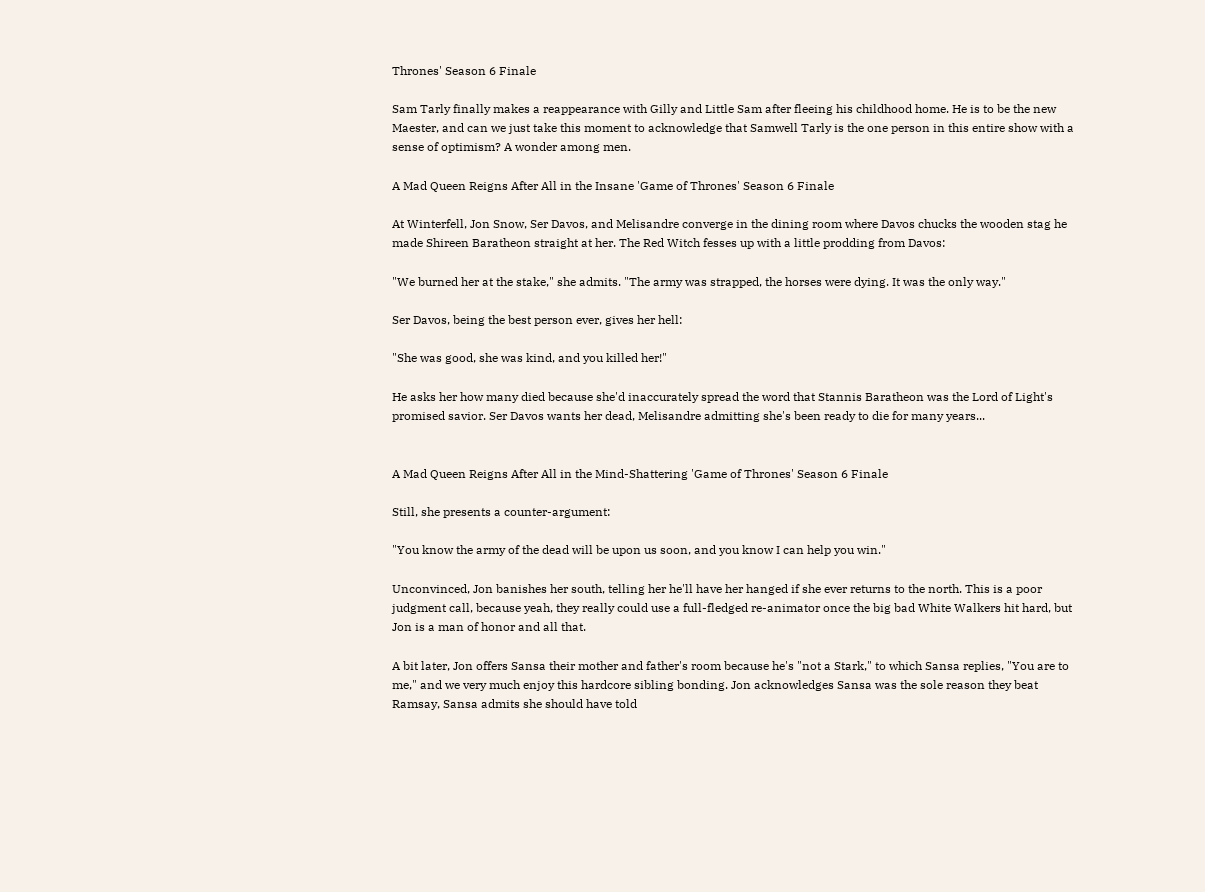Thrones' Season 6 Finale

Sam Tarly finally makes a reappearance with Gilly and Little Sam after fleeing his childhood home. He is to be the new Maester, and can we just take this moment to acknowledge that Samwell Tarly is the one person in this entire show with a sense of optimism? A wonder among men.

A Mad Queen Reigns After All in the Insane 'Game of Thrones' Season 6 Finale

At Winterfell, Jon Snow, Ser Davos, and Melisandre converge in the dining room where Davos chucks the wooden stag he made Shireen Baratheon straight at her. The Red Witch fesses up with a little prodding from Davos:

"We burned her at the stake," she admits. "The army was strapped, the horses were dying. It was the only way."

Ser Davos, being the best person ever, gives her hell:

"She was good, she was kind, and you killed her!"

He asks her how many died because she'd inaccurately spread the word that Stannis Baratheon was the Lord of Light's promised savior. Ser Davos wants her dead, Melisandre admitting she's been ready to die for many years...


A Mad Queen Reigns After All in the Mind-Shattering 'Game of Thrones' Season 6 Finale

Still, she presents a counter-argument:

"You know the army of the dead will be upon us soon, and you know I can help you win."

Unconvinced, Jon banishes her south, telling her he'll have her hanged if she ever returns to the north. This is a poor judgment call, because yeah, they really could use a full-fledged re-animator once the big bad White Walkers hit hard, but Jon is a man of honor and all that.

A bit later, Jon offers Sansa their mother and father's room because he's "not a Stark," to which Sansa replies, "You are to me," and we very much enjoy this hardcore sibling bonding. Jon acknowledges Sansa was the sole reason they beat Ramsay, Sansa admits she should have told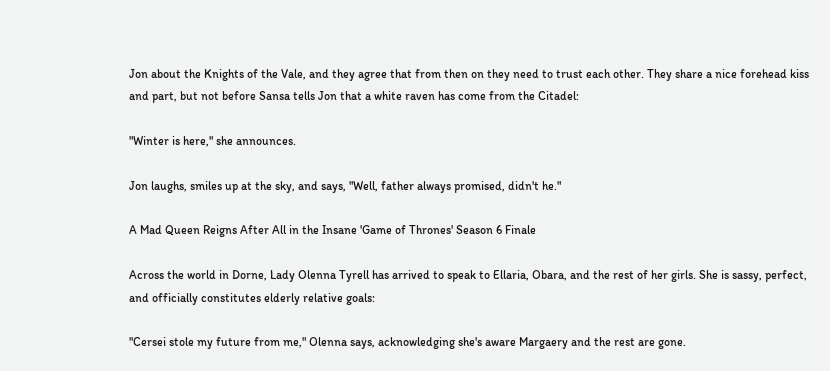Jon about the Knights of the Vale, and they agree that from then on they need to trust each other. They share a nice forehead kiss and part, but not before Sansa tells Jon that a white raven has come from the Citadel:

"Winter is here," she announces.

Jon laughs, smiles up at the sky, and says, "Well, father always promised, didn't he."

A Mad Queen Reigns After All in the Insane 'Game of Thrones' Season 6 Finale

Across the world in Dorne, Lady Olenna Tyrell has arrived to speak to Ellaria, Obara, and the rest of her girls. She is sassy, perfect, and officially constitutes elderly relative goals:

"Cersei stole my future from me," Olenna says, acknowledging she's aware Margaery and the rest are gone.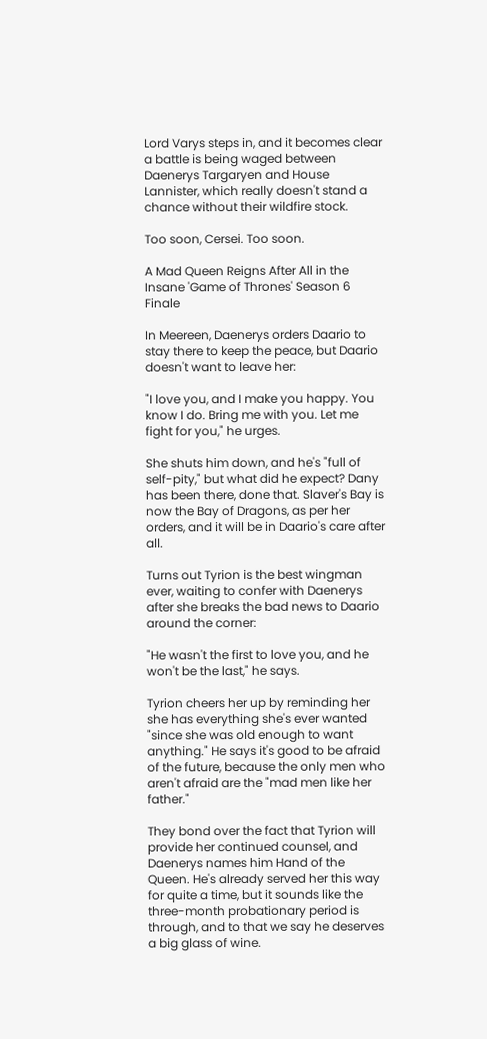Lord Varys steps in, and it becomes clear a battle is being waged between Daenerys Targaryen and House Lannister, which really doesn't stand a chance without their wildfire stock.

Too soon, Cersei. Too soon.

A Mad Queen Reigns After All in the Insane 'Game of Thrones' Season 6 Finale

In Meereen, Daenerys orders Daario to stay there to keep the peace, but Daario doesn't want to leave her:

"I love you, and I make you happy. You know I do. Bring me with you. Let me fight for you," he urges.

She shuts him down, and he's "full of self-pity," but what did he expect? Dany has been there, done that. Slaver's Bay is now the Bay of Dragons, as per her orders, and it will be in Daario's care after all.

Turns out Tyrion is the best wingman ever, waiting to confer with Daenerys after she breaks the bad news to Daario around the corner:

"He wasn't the first to love you, and he won't be the last," he says.

Tyrion cheers her up by reminding her she has everything she's ever wanted "since she was old enough to want anything." He says it's good to be afraid of the future, because the only men who aren't afraid are the "mad men like her father."

They bond over the fact that Tyrion will provide her continued counsel, and Daenerys names him Hand of the Queen. He's already served her this way for quite a time, but it sounds like the three-month probationary period is through, and to that we say he deserves a big glass of wine.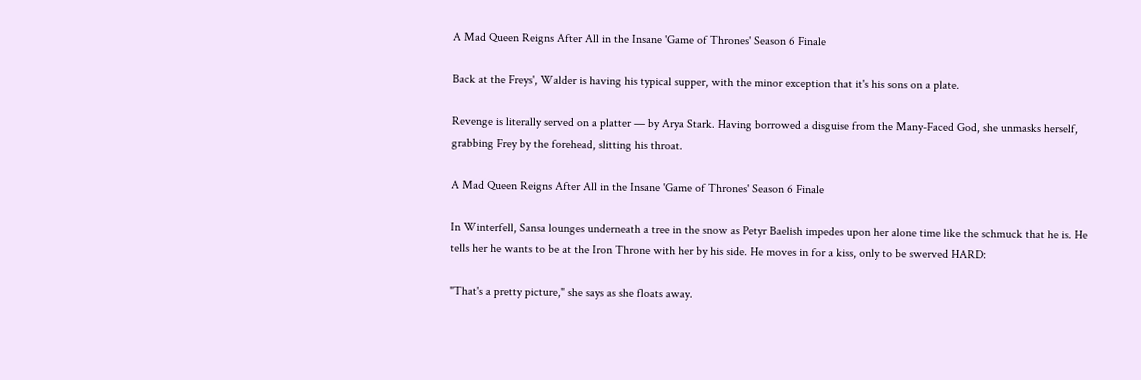A Mad Queen Reigns After All in the Insane 'Game of Thrones' Season 6 Finale

Back at the Freys', Walder is having his typical supper, with the minor exception that it's his sons on a plate.

Revenge is literally served on a platter — by Arya Stark. Having borrowed a disguise from the Many-Faced God, she unmasks herself, grabbing Frey by the forehead, slitting his throat.

A Mad Queen Reigns After All in the Insane 'Game of Thrones' Season 6 Finale

In Winterfell, Sansa lounges underneath a tree in the snow as Petyr Baelish impedes upon her alone time like the schmuck that he is. He tells her he wants to be at the Iron Throne with her by his side. He moves in for a kiss, only to be swerved HARD:

"That's a pretty picture," she says as she floats away.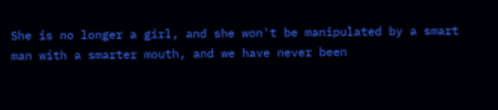She is no longer a girl, and she won't be manipulated by a smart man with a smarter mouth, and we have never been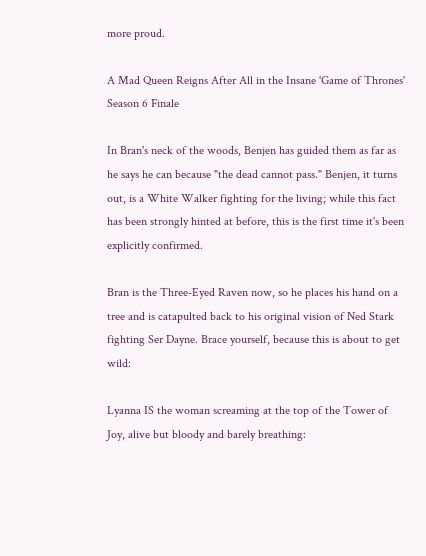more proud.

A Mad Queen Reigns After All in the Insane 'Game of Thrones' Season 6 Finale

In Bran's neck of the woods, Benjen has guided them as far as he says he can because "the dead cannot pass." Benjen, it turns out, is a White Walker fighting for the living; while this fact has been strongly hinted at before, this is the first time it's been explicitly confirmed.

Bran is the Three-Eyed Raven now, so he places his hand on a tree and is catapulted back to his original vision of Ned Stark fighting Ser Dayne. Brace yourself, because this is about to get wild:

Lyanna IS the woman screaming at the top of the Tower of Joy, alive but bloody and barely breathing: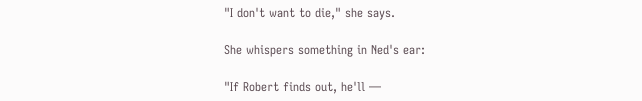"I don't want to die," she says.

She whispers something in Ned's ear:

"If Robert finds out, he'll —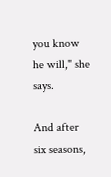you know he will," she says.

And after six seasons,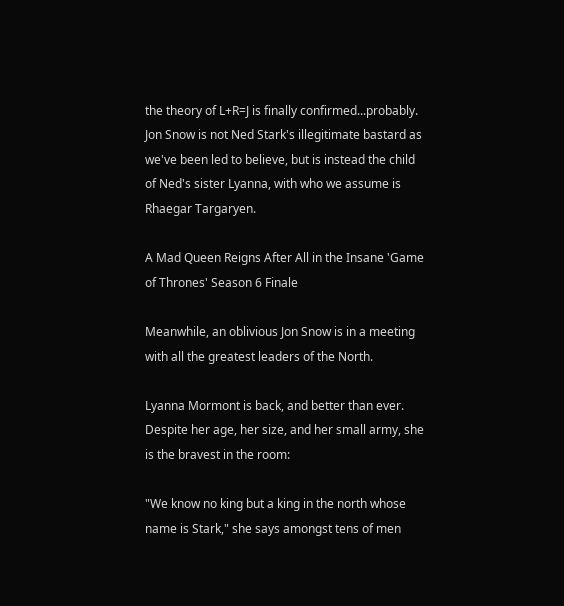the theory of L+R=J is finally confirmed...probably. Jon Snow is not Ned Stark's illegitimate bastard as we've been led to believe, but is instead the child of Ned's sister Lyanna, with who we assume is Rhaegar Targaryen.

A Mad Queen Reigns After All in the Insane 'Game of Thrones' Season 6 Finale

Meanwhile, an oblivious Jon Snow is in a meeting with all the greatest leaders of the North.

Lyanna Mormont is back, and better than ever. Despite her age, her size, and her small army, she is the bravest in the room:

"We know no king but a king in the north whose name is Stark," she says amongst tens of men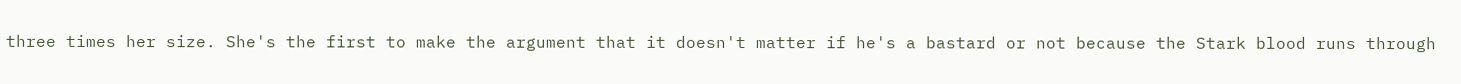three times her size. She's the first to make the argument that it doesn't matter if he's a bastard or not because the Stark blood runs through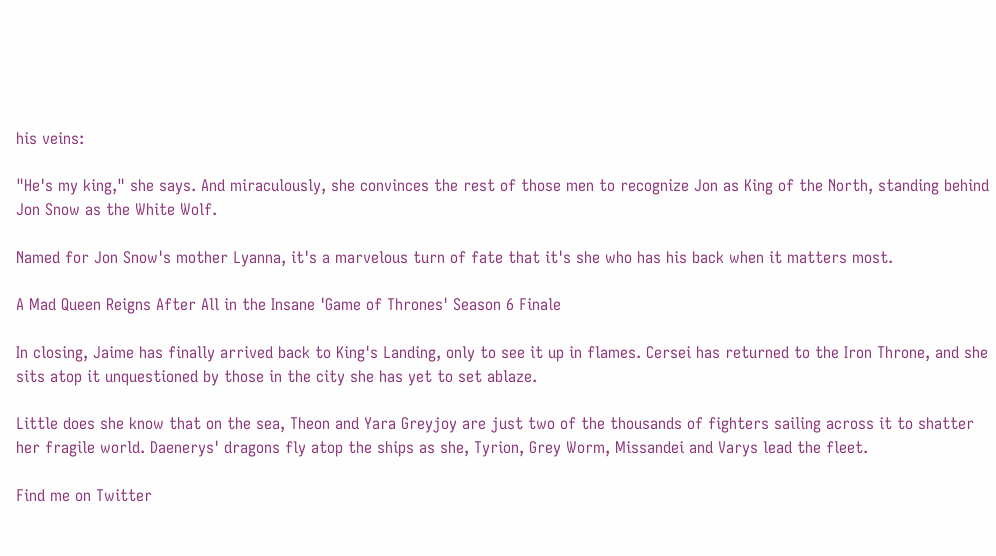his veins:

"He's my king," she says. And miraculously, she convinces the rest of those men to recognize Jon as King of the North, standing behind Jon Snow as the White Wolf.

Named for Jon Snow's mother Lyanna, it's a marvelous turn of fate that it's she who has his back when it matters most.

A Mad Queen Reigns After All in the Insane 'Game of Thrones' Season 6 Finale

In closing, Jaime has finally arrived back to King's Landing, only to see it up in flames. Cersei has returned to the Iron Throne, and she sits atop it unquestioned by those in the city she has yet to set ablaze.

Little does she know that on the sea, Theon and Yara Greyjoy are just two of the thousands of fighters sailing across it to shatter her fragile world. Daenerys' dragons fly atop the ships as she, Tyrion, Grey Worm, Missandei and Varys lead the fleet.

Find me on Twitter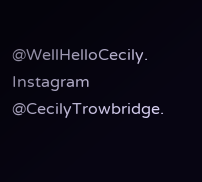@WellHelloCecily. Instagram @CecilyTrowbridge.